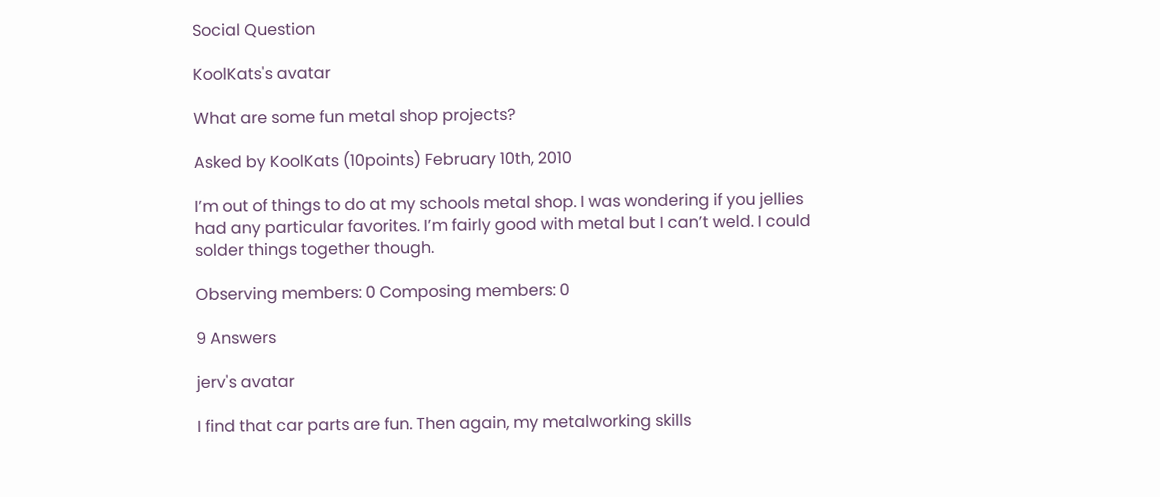Social Question

KoolKats's avatar

What are some fun metal shop projects?

Asked by KoolKats (10points) February 10th, 2010

I’m out of things to do at my schools metal shop. I was wondering if you jellies had any particular favorites. I’m fairly good with metal but I can’t weld. I could solder things together though.

Observing members: 0 Composing members: 0

9 Answers

jerv's avatar

I find that car parts are fun. Then again, my metalworking skills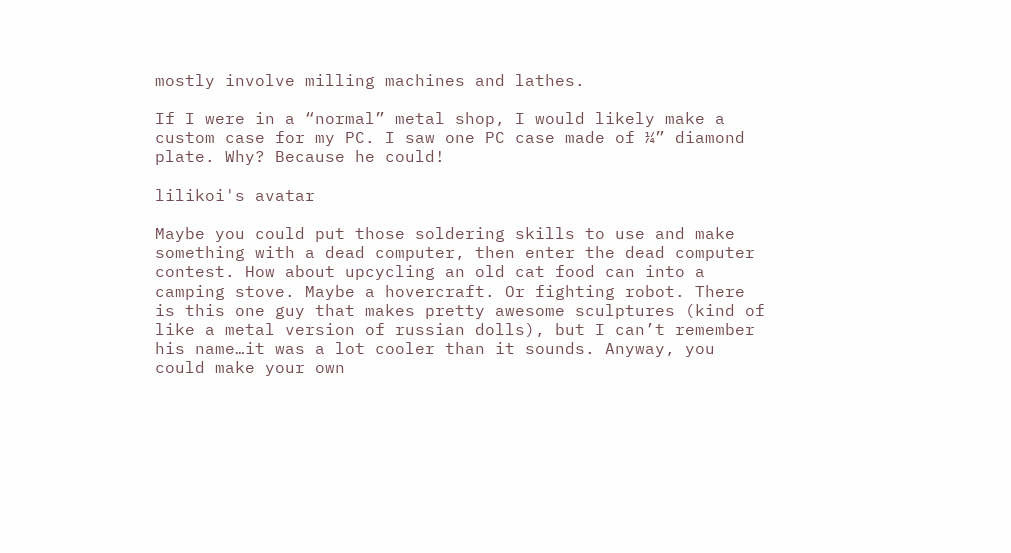mostly involve milling machines and lathes.

If I were in a “normal” metal shop, I would likely make a custom case for my PC. I saw one PC case made of ¼” diamond plate. Why? Because he could!

lilikoi's avatar

Maybe you could put those soldering skills to use and make something with a dead computer, then enter the dead computer contest. How about upcycling an old cat food can into a camping stove. Maybe a hovercraft. Or fighting robot. There is this one guy that makes pretty awesome sculptures (kind of like a metal version of russian dolls), but I can’t remember his name…it was a lot cooler than it sounds. Anyway, you could make your own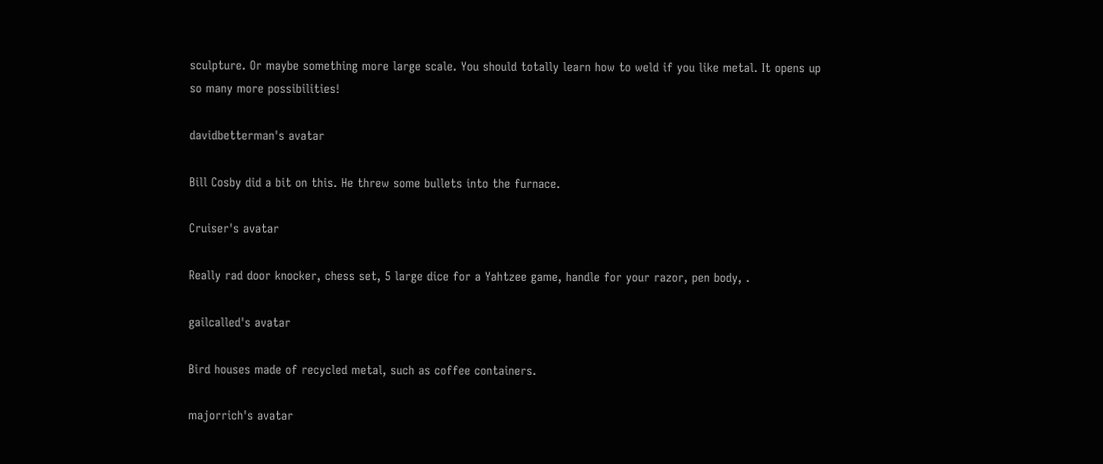sculpture. Or maybe something more large scale. You should totally learn how to weld if you like metal. It opens up so many more possibilities!

davidbetterman's avatar

Bill Cosby did a bit on this. He threw some bullets into the furnace.

Cruiser's avatar

Really rad door knocker, chess set, 5 large dice for a Yahtzee game, handle for your razor, pen body, .

gailcalled's avatar

Bird houses made of recycled metal, such as coffee containers.

majorrich's avatar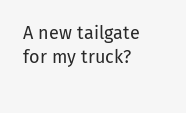A new tailgate for my truck?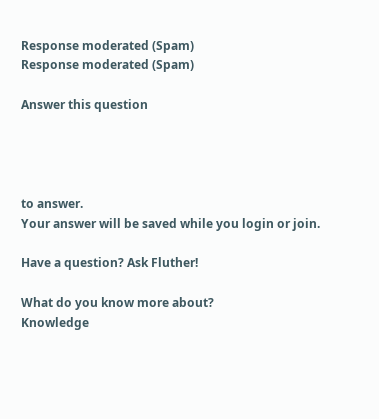Response moderated (Spam)
Response moderated (Spam)

Answer this question




to answer.
Your answer will be saved while you login or join.

Have a question? Ask Fluther!

What do you know more about?
Knowledge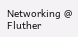Networking @ Fluther